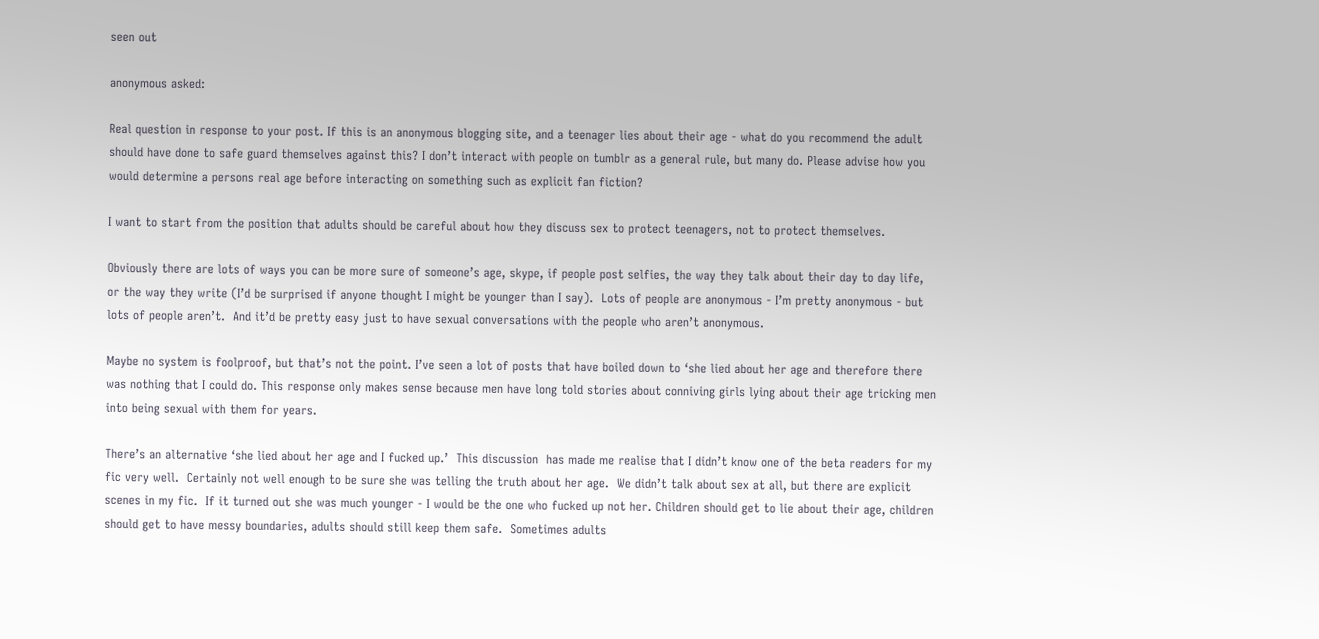seen out

anonymous asked:

Real question in response to your post. If this is an anonymous blogging site, and a teenager lies about their age - what do you recommend the adult should have done to safe guard themselves against this? I don’t interact with people on tumblr as a general rule, but many do. Please advise how you would determine a persons real age before interacting on something such as explicit fan fiction?

I want to start from the position that adults should be careful about how they discuss sex to protect teenagers, not to protect themselves.

Obviously there are lots of ways you can be more sure of someone’s age, skype, if people post selfies, the way they talk about their day to day life, or the way they write (I’d be surprised if anyone thought I might be younger than I say).  Lots of people are anonymous - I’m pretty anonymous - but lots of people aren’t.  And it’d be pretty easy just to have sexual conversations with the people who aren’t anonymous.

Maybe no system is foolproof, but that’s not the point. I’ve seen a lot of posts that have boiled down to ‘she lied about her age and therefore there was nothing that I could do. This response only makes sense because men have long told stories about conniving girls lying about their age tricking men into being sexual with them for years.

There’s an alternative ‘she lied about her age and I fucked up.’  This discussion  has made me realise that I didn’t know one of the beta readers for my fic very well.  Certainly not well enough to be sure she was telling the truth about her age.  We didn’t talk about sex at all, but there are explicit scenes in my fic.  If it turned out she was much younger - I would be the one who fucked up not her. Children should get to lie about their age, children should get to have messy boundaries, adults should still keep them safe.  Sometimes adults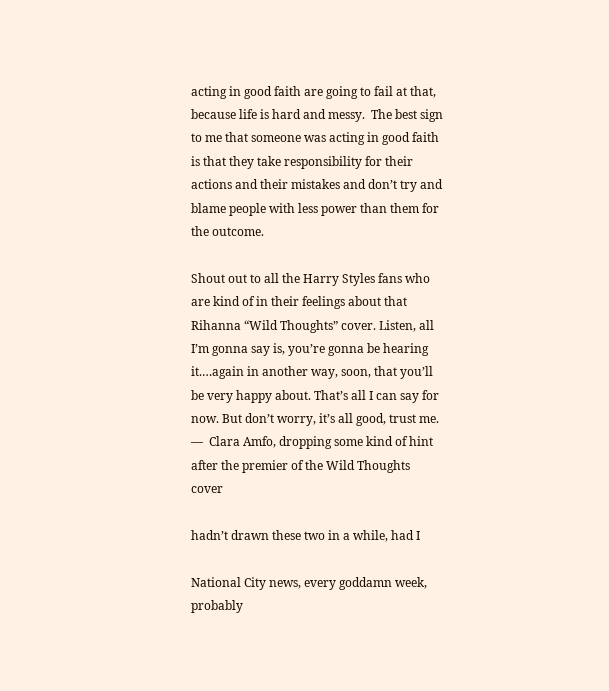acting in good faith are going to fail at that, because life is hard and messy.  The best sign to me that someone was acting in good faith is that they take responsibility for their actions and their mistakes and don’t try and blame people with less power than them for the outcome.

Shout out to all the Harry Styles fans who are kind of in their feelings about that Rihanna “Wild Thoughts” cover. Listen, all I’m gonna say is, you’re gonna be hearing it.…again in another way, soon, that you’ll be very happy about. That’s all I can say for now. But don’t worry, it’s all good, trust me.
—  Clara Amfo, dropping some kind of hint after the premier of the Wild Thoughts cover

hadn’t drawn these two in a while, had I

National City news, every goddamn week, probably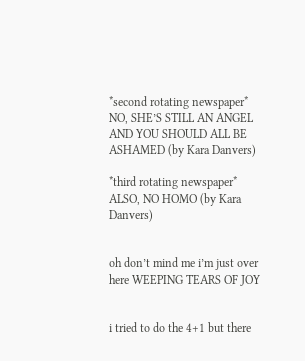*second rotating newspaper* NO, SHE’S STILL AN ANGEL AND YOU SHOULD ALL BE ASHAMED (by Kara Danvers)

*third rotating newspaper*  ALSO, NO HOMO (by Kara Danvers)


oh don’t mind me i’m just over here WEEPING TEARS OF JOY


i tried to do the 4+1 but there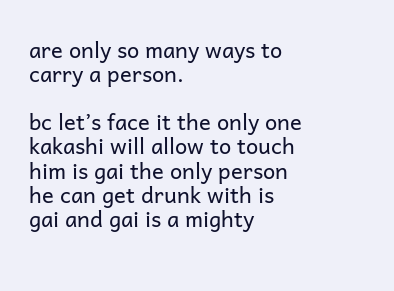are only so many ways to carry a person.

bc let’s face it the only one kakashi will allow to touch him is gai the only person he can get drunk with is gai and gai is a mighty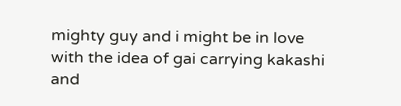mighty guy and i might be in love with the idea of gai carrying kakashi and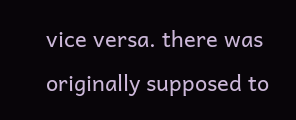vice versa. there was originally supposed to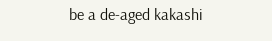be a de-aged kakashi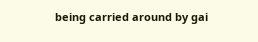being carried around by gai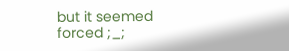but it seemed forced ;_;